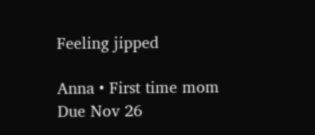Feeling jipped

Anna • First time mom Due Nov 26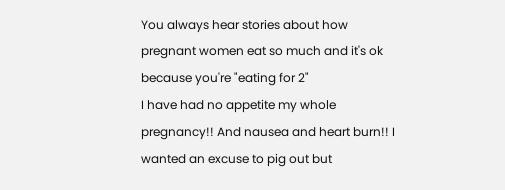You always hear stories about how pregnant women eat so much and it's ok because you're "eating for 2"
I have had no appetite my whole pregnancy!! And nausea and heart burn!! I wanted an excuse to pig out but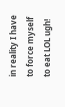in reality I have to force myself to eat LOL ugh!